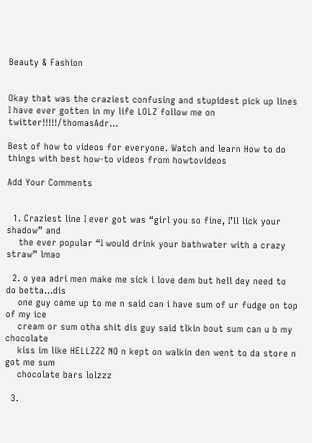Beauty & Fashion


Okay that was the craziest confusing and stupidest pick up lines I have ever gotten in my life LOLZ follow me on twitter!!!!!/thomasAdr…

Best of how to videos for everyone. Watch and learn How to do things with best how-to videos from howtovideos

Add Your Comments


  1. Craziest line I ever got was “girl you so fine, I’ll lick your shadow” and
    the ever popular “I would drink your bathwater with a crazy straw” lmao

  2. o yea adri men make me sick i love dem but hell dey need to do betta…dis
    one guy came up to me n said can i have sum of ur fudge on top of my ice
    cream or sum otha shit dis guy said tlkin bout sum can u b my chocolate
    kiss im like HELLZZZ NO n kept on walkin den went to da store n got me sum
    chocolate bars lolzzz

  3.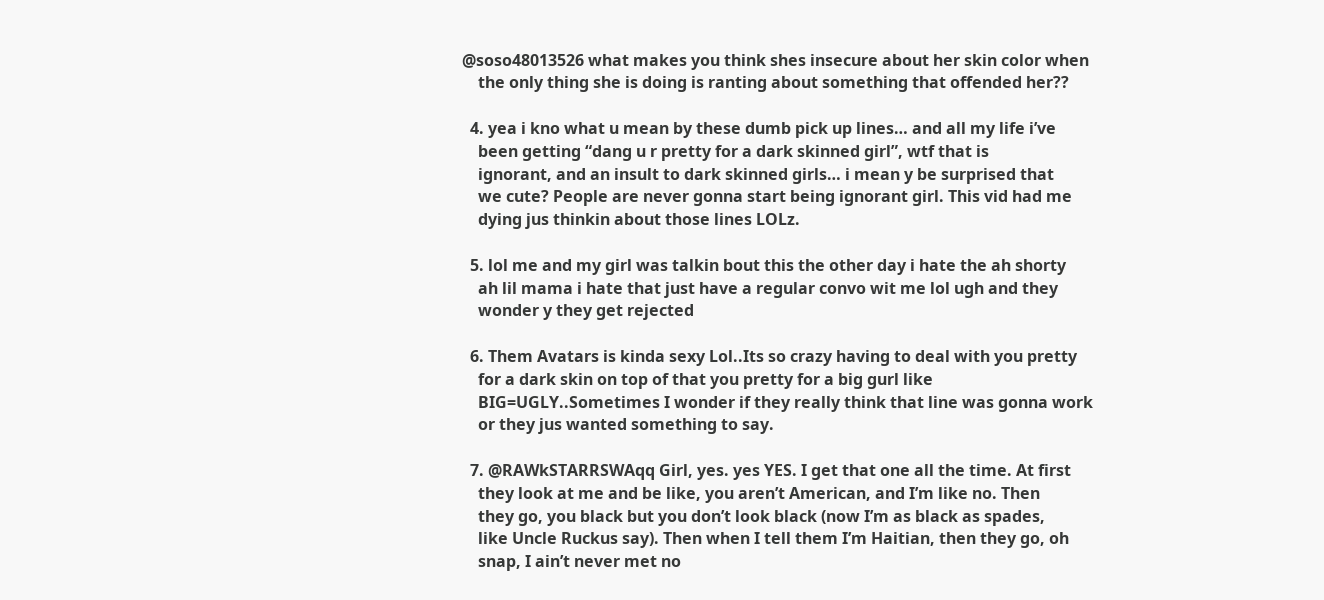@soso48013526 what makes you think shes insecure about her skin color when
    the only thing she is doing is ranting about something that offended her??

  4. yea i kno what u mean by these dumb pick up lines… and all my life i’ve
    been getting “dang u r pretty for a dark skinned girl”, wtf that is
    ignorant, and an insult to dark skinned girls… i mean y be surprised that
    we cute? People are never gonna start being ignorant girl. This vid had me
    dying jus thinkin about those lines LOLz.

  5. lol me and my girl was talkin bout this the other day i hate the ah shorty
    ah lil mama i hate that just have a regular convo wit me lol ugh and they
    wonder y they get rejected

  6. Them Avatars is kinda sexy Lol..Its so crazy having to deal with you pretty
    for a dark skin on top of that you pretty for a big gurl like
    BIG=UGLY..Sometimes I wonder if they really think that line was gonna work
    or they jus wanted something to say.

  7. @RAWkSTARRSWAqq Girl, yes. yes YES. I get that one all the time. At first
    they look at me and be like, you aren’t American, and I’m like no. Then
    they go, you black but you don’t look black (now I’m as black as spades,
    like Uncle Ruckus say). Then when I tell them I’m Haitian, then they go, oh
    snap, I ain’t never met no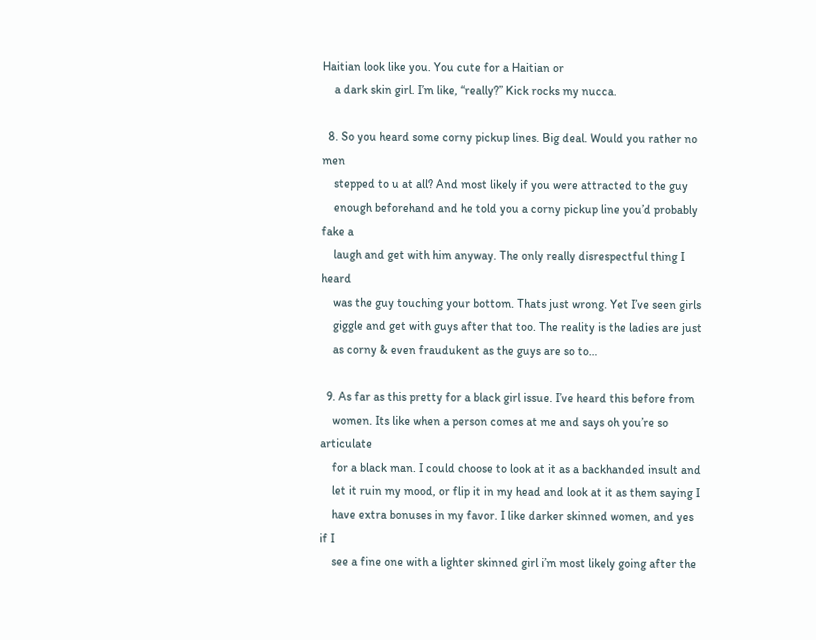Haitian look like you. You cute for a Haitian or
    a dark skin girl. I’m like, “really?” Kick rocks my nucca.

  8. So you heard some corny pickup lines. Big deal. Would you rather no men
    stepped to u at all? And most likely if you were attracted to the guy
    enough beforehand and he told you a corny pickup line you’d probably fake a
    laugh and get with him anyway. The only really disrespectful thing I heard
    was the guy touching your bottom. Thats just wrong. Yet I’ve seen girls
    giggle and get with guys after that too. The reality is the ladies are just
    as corny & even fraudukent as the guys are so to…

  9. As far as this pretty for a black girl issue. I’ve heard this before from
    women. Its like when a person comes at me and says oh you’re so articulate
    for a black man. I could choose to look at it as a backhanded insult and
    let it ruin my mood, or flip it in my head and look at it as them saying I
    have extra bonuses in my favor. I like darker skinned women, and yes if I
    see a fine one with a lighter skinned girl i’m most likely going after the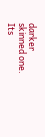darker skinned one. Its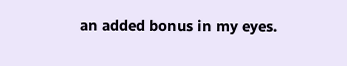an added bonus in my eyes.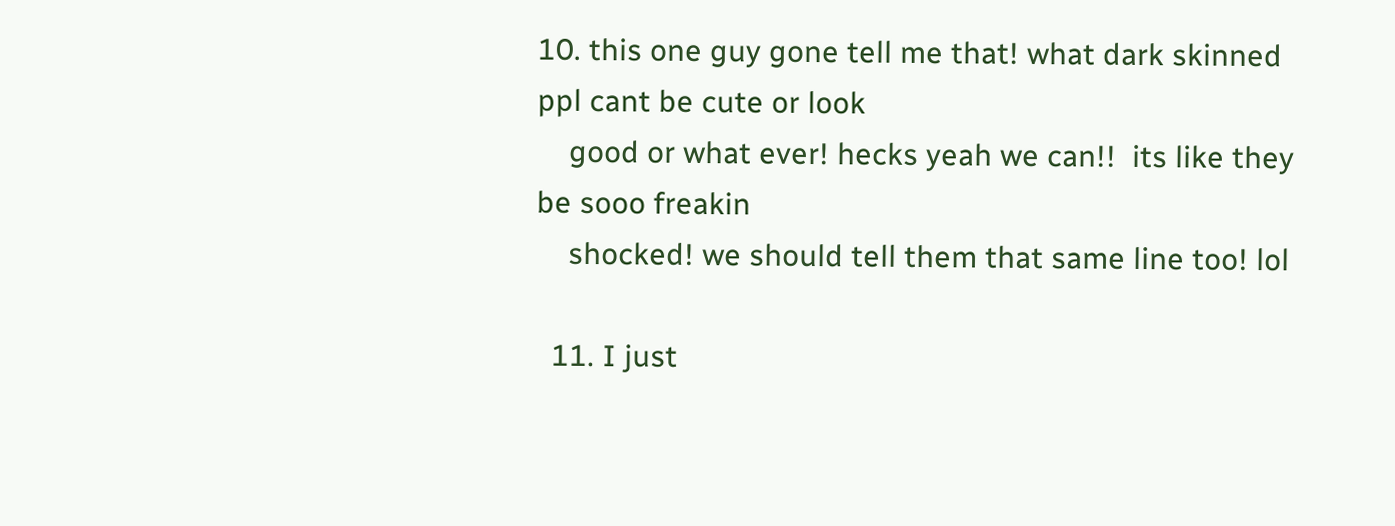10. this one guy gone tell me that! what dark skinned ppl cant be cute or look
    good or what ever! hecks yeah we can!!  its like they be sooo freakin
    shocked! we should tell them that same line too! lol

  11. I just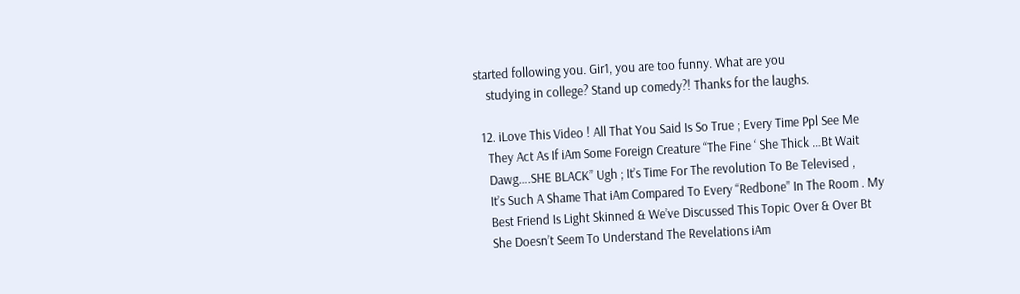started following you. Gir1, you are too funny. What are you
    studying in college? Stand up comedy?! Thanks for the laughs.

  12. iLove This Video ! All That You Said Is So True ; Every Time Ppl See Me
    They Act As If iAm Some Foreign Creature “The Fine ‘ She Thick …Bt Wait
    Dawg….SHE BLACK” Ugh ; It’s Time For The revolution To Be Televised ,
    It’s Such A Shame That iAm Compared To Every “Redbone” In The Room . My
    Best Friend Is Light Skinned & We’ve Discussed This Topic Over & Over Bt
    She Doesn’t Seem To Understand The Revelations iAm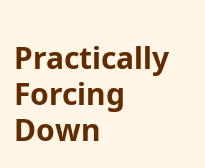Practically Forcing Down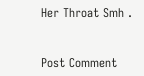Her Throat Smh .


Post Comment